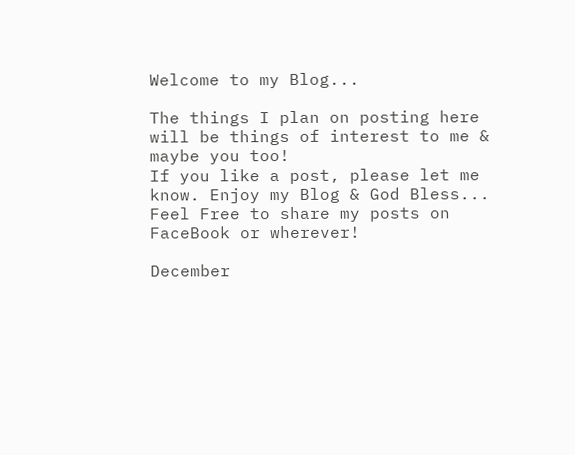Welcome to my Blog...

The things I plan on posting here will be things of interest to me & maybe you too!
If you like a post, please let me know. Enjoy my Blog & God Bless...
Feel Free to share my posts on FaceBook or wherever!

December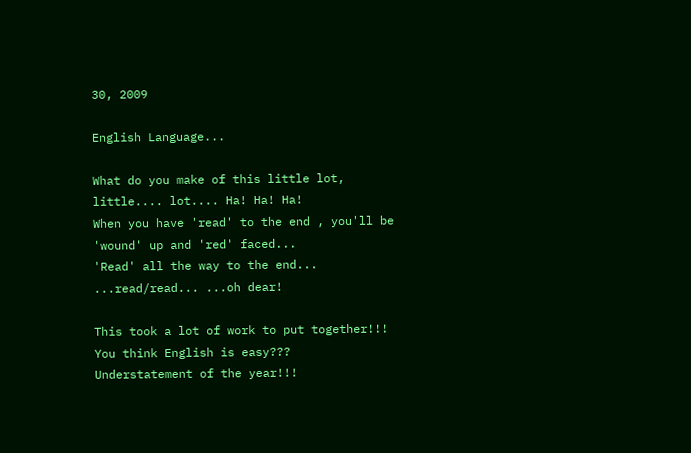30, 2009

English Language...

What do you make of this little lot, little.... lot.... Ha! Ha! Ha!
When you have 'read' to the end , you'll be 'wound' up and 'red' faced...
'Read' all the way to the end... ...read/read... ...oh dear!

This took a lot of work to put together!!!
You think English is easy???
Understatement of the year!!!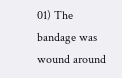01) The bandage was wound around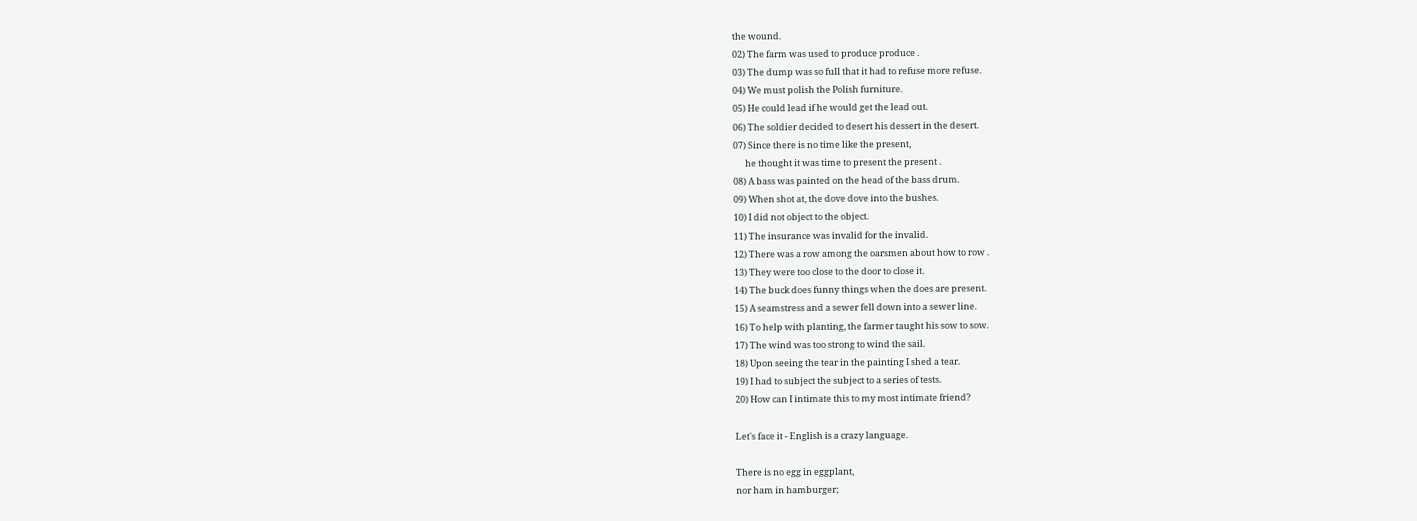the wound.
02) The farm was used to produce produce .
03) The dump was so full that it had to refuse more refuse.
04) We must polish the Polish furniture.
05) He could lead if he would get the lead out.
06) The soldier decided to desert his dessert in the desert.
07) Since there is no time like the present,
      he thought it was time to present the present .
08) A bass was painted on the head of the bass drum.
09) When shot at, the dove dove into the bushes.
10) I did not object to the object.
11) The insurance was invalid for the invalid.
12) There was a row among the oarsmen about how to row .
13) They were too close to the door to close it.
14) The buck does funny things when the does are present.
15) A seamstress and a sewer fell down into a sewer line.
16) To help with planting, the farmer taught his sow to sow.
17) The wind was too strong to wind the sail.
18) Upon seeing the tear in the painting I shed a tear.
19) I had to subject the subject to a series of tests.
20) How can I intimate this to my most intimate friend?

Let's face it - English is a crazy language.

There is no egg in eggplant,
nor ham in hamburger;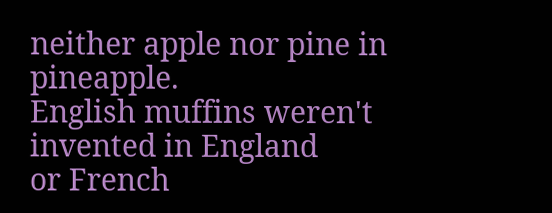neither apple nor pine in pineapple.
English muffins weren't invented in England
or French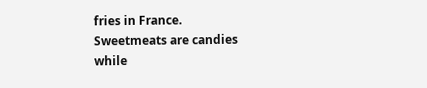fries in France.
Sweetmeats are candies
while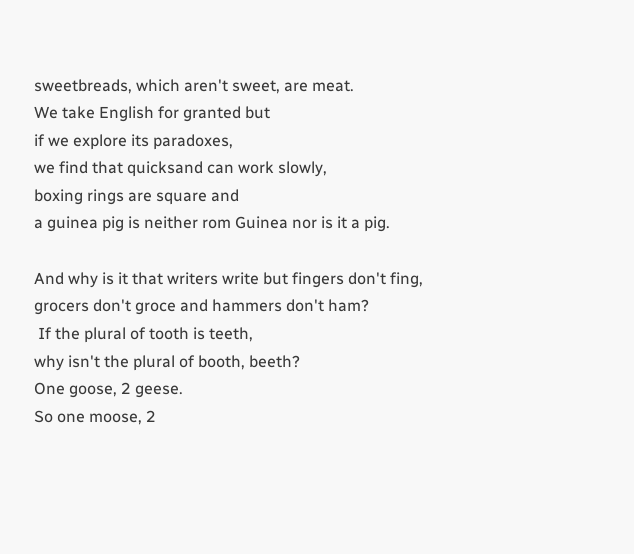sweetbreads, which aren't sweet, are meat.
We take English for granted but
if we explore its paradoxes,
we find that quicksand can work slowly,
boxing rings are square and
a guinea pig is neither rom Guinea nor is it a pig.

And why is it that writers write but fingers don't fing,
grocers don't groce and hammers don't ham?
 If the plural of tooth is teeth,
why isn't the plural of booth, beeth?
One goose, 2 geese.
So one moose, 2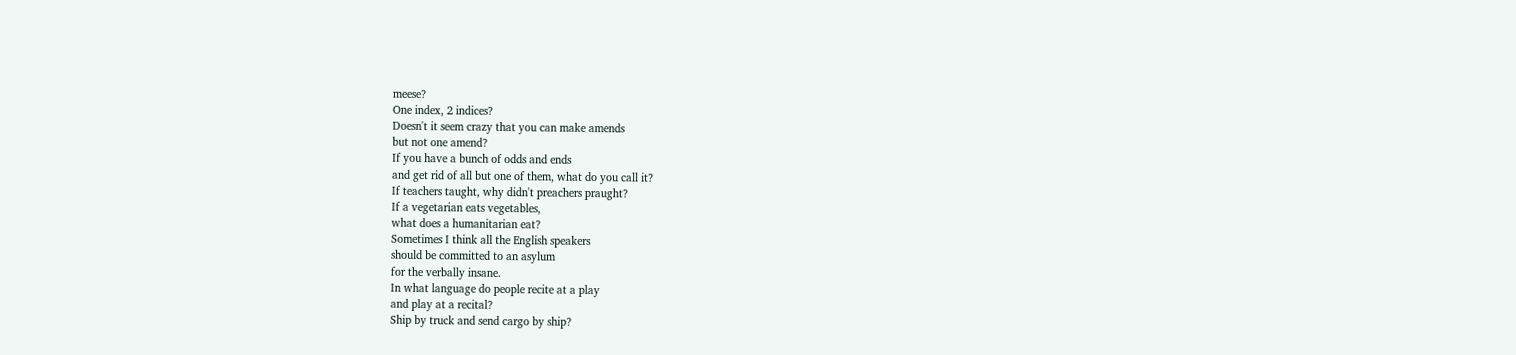meese?
One index, 2 indices?
Doesn't it seem crazy that you can make amends
but not one amend?
If you have a bunch of odds and ends
and get rid of all but one of them, what do you call it?
If teachers taught, why didn't preachers praught?
If a vegetarian eats vegetables,
what does a humanitarian eat?
Sometimes I think all the English speakers
should be committed to an asylum
for the verbally insane.
In what language do people recite at a play
and play at a recital?
Ship by truck and send cargo by ship?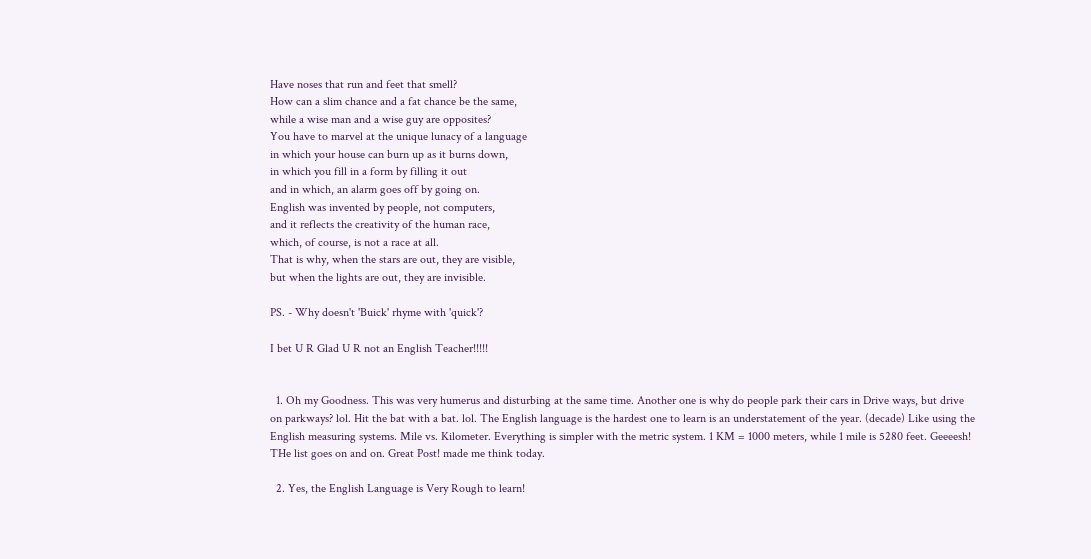Have noses that run and feet that smell?
How can a slim chance and a fat chance be the same,
while a wise man and a wise guy are opposites?
You have to marvel at the unique lunacy of a language
in which your house can burn up as it burns down,
in which you fill in a form by filling it out
and in which, an alarm goes off by going on.
English was invented by people, not computers,
and it reflects the creativity of the human race,
which, of course, is not a race at all.
That is why, when the stars are out, they are visible,
but when the lights are out, they are invisible.

PS. - Why doesn't 'Buick' rhyme with 'quick'?

I bet U R Glad U R not an English Teacher!!!!!


  1. Oh my Goodness. This was very humerus and disturbing at the same time. Another one is why do people park their cars in Drive ways, but drive on parkways? lol. Hit the bat with a bat. lol. The English language is the hardest one to learn is an understatement of the year. (decade) Like using the English measuring systems. Mile vs. Kilometer. Everything is simpler with the metric system. 1 KM = 1000 meters, while 1 mile is 5280 feet. Geeeesh! THe list goes on and on. Great Post! made me think today.

  2. Yes, the English Language is Very Rough to learn!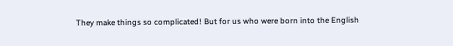They make things so complicated! But for us who were born into the English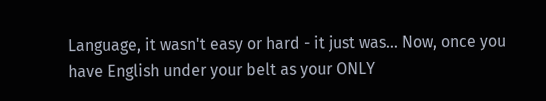Language, it wasn't easy or hard - it just was... Now, once you have English under your belt as your ONLY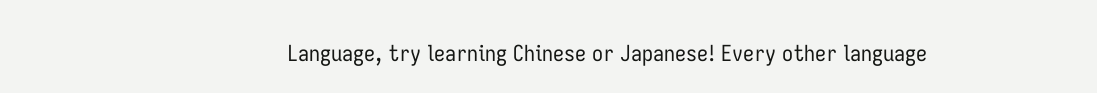Language, try learning Chinese or Japanese! Every other language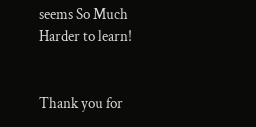seems So Much Harder to learn!


Thank you for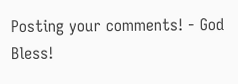Posting your comments! - God Bless!